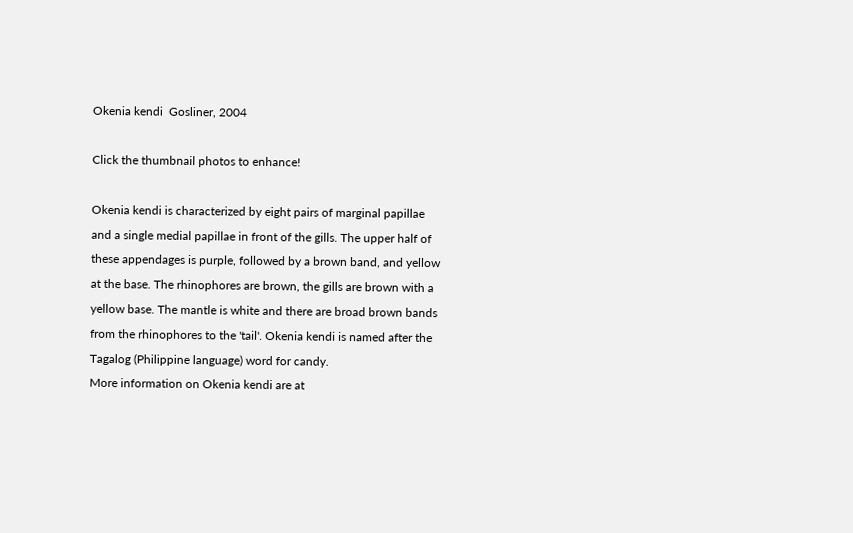Okenia kendi  Gosliner, 2004

Click the thumbnail photos to enhance!

Okenia kendi is characterized by eight pairs of marginal papillae and a single medial papillae in front of the gills. The upper half of these appendages is purple, followed by a brown band, and yellow at the base. The rhinophores are brown, the gills are brown with a yellow base. The mantle is white and there are broad brown bands from the rhinophores to the 'tail'. Okenia kendi is named after the Tagalog (Philippine language) word for candy.
More information on Okenia kendi are at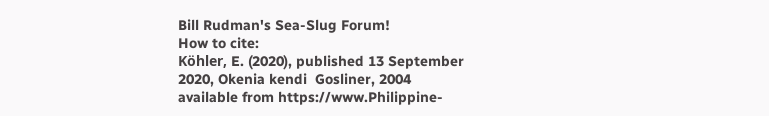Bill Rudman's Sea-Slug Forum!
How to cite:
Köhler, E. (2020), published 13 September 2020, Okenia kendi  Gosliner, 2004
available from https://www.Philippine-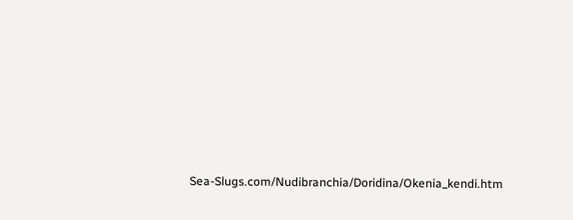Sea-Slugs.com/Nudibranchia/Doridina/Okenia_kendi.htm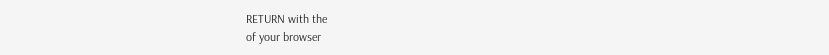RETURN with the
of your browser